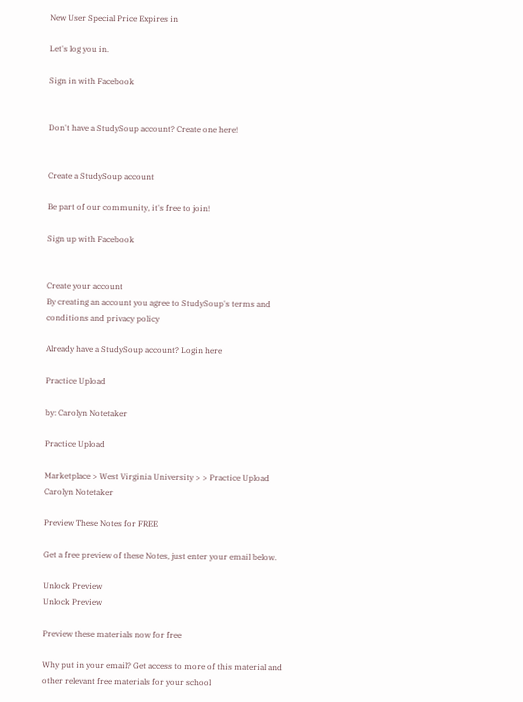New User Special Price Expires in

Let's log you in.

Sign in with Facebook


Don't have a StudySoup account? Create one here!


Create a StudySoup account

Be part of our community, it's free to join!

Sign up with Facebook


Create your account
By creating an account you agree to StudySoup's terms and conditions and privacy policy

Already have a StudySoup account? Login here

Practice Upload

by: Carolyn Notetaker

Practice Upload

Marketplace > West Virginia University > > Practice Upload
Carolyn Notetaker

Preview These Notes for FREE

Get a free preview of these Notes, just enter your email below.

Unlock Preview
Unlock Preview

Preview these materials now for free

Why put in your email? Get access to more of this material and other relevant free materials for your school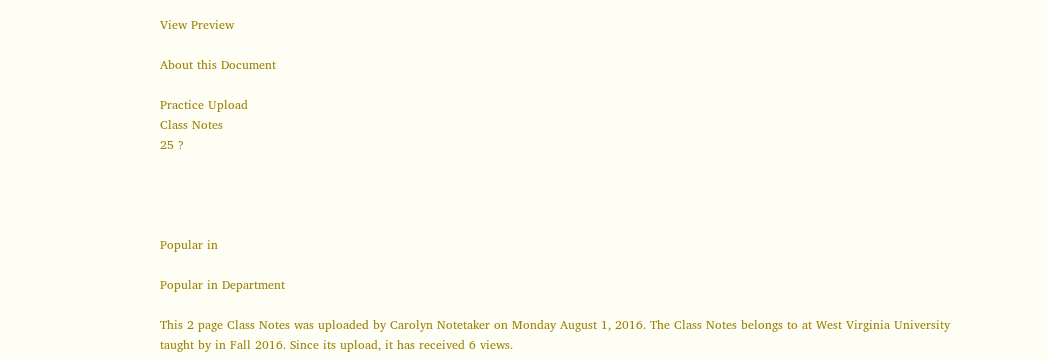View Preview

About this Document

Practice Upload
Class Notes
25 ?




Popular in

Popular in Department

This 2 page Class Notes was uploaded by Carolyn Notetaker on Monday August 1, 2016. The Class Notes belongs to at West Virginia University taught by in Fall 2016. Since its upload, it has received 6 views.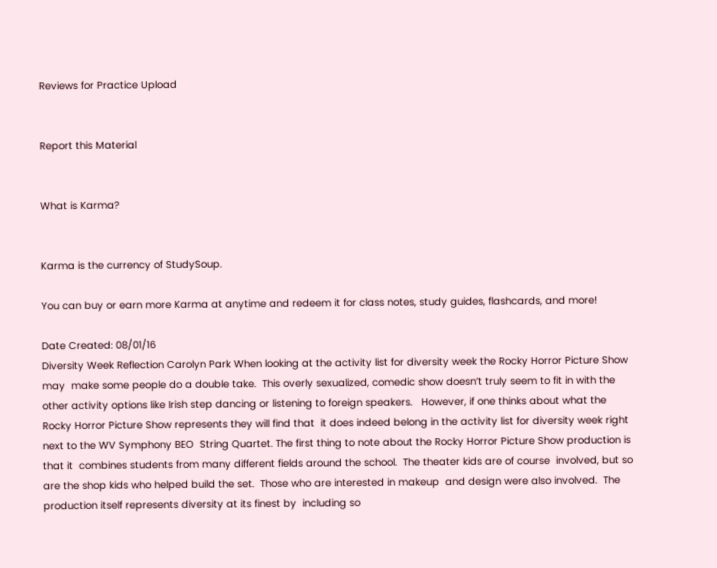Reviews for Practice Upload


Report this Material


What is Karma?


Karma is the currency of StudySoup.

You can buy or earn more Karma at anytime and redeem it for class notes, study guides, flashcards, and more!

Date Created: 08/01/16
Diversity Week Reflection Carolyn Park When looking at the activity list for diversity week the Rocky Horror Picture Show may  make some people do a double take.  This overly sexualized, comedic show doesn’t truly seem to fit in with the other activity options like Irish step dancing or listening to foreign speakers.   However, if one thinks about what the Rocky Horror Picture Show represents they will find that  it does indeed belong in the activity list for diversity week right next to the WV Symphony BEO  String Quartet. The first thing to note about the Rocky Horror Picture Show production is that it  combines students from many different fields around the school.  The theater kids are of course  involved, but so are the shop kids who helped build the set.  Those who are interested in makeup  and design were also involved.  The production itself represents diversity at its finest by  including so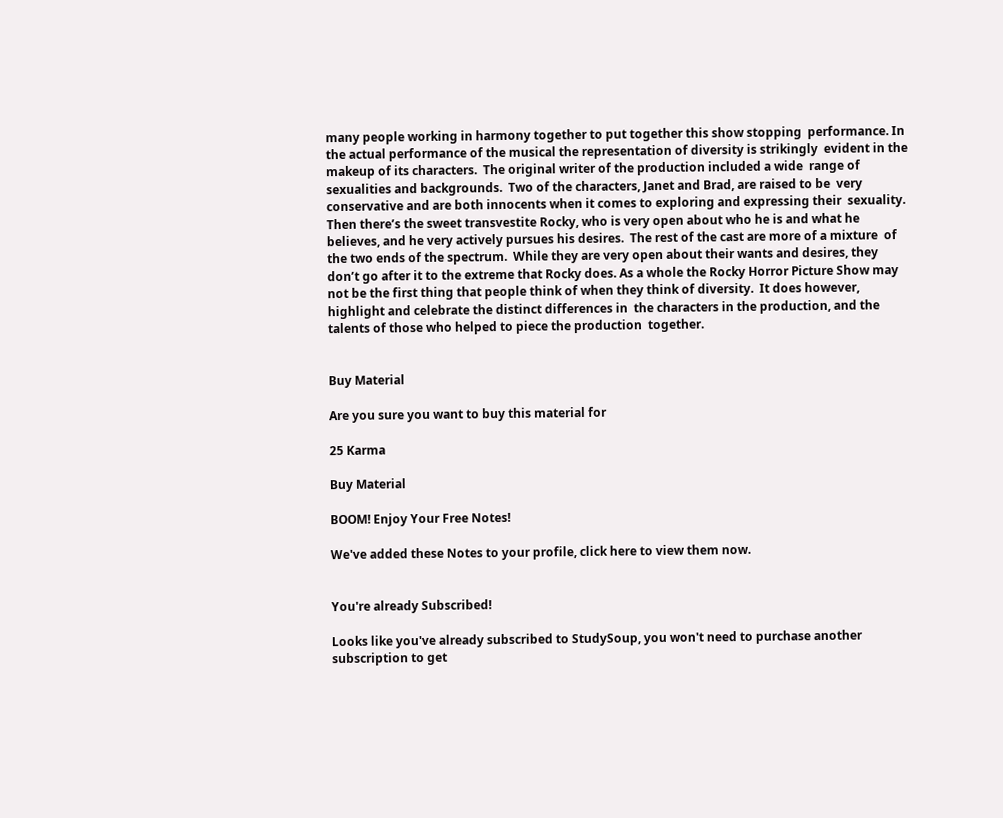many people working in harmony together to put together this show stopping  performance. In the actual performance of the musical the representation of diversity is strikingly  evident in the makeup of its characters.  The original writer of the production included a wide  range of sexualities and backgrounds.  Two of the characters, Janet and Brad, are raised to be  very conservative and are both innocents when it comes to exploring and expressing their  sexuality.  Then there’s the sweet transvestite Rocky, who is very open about who he is and what he believes, and he very actively pursues his desires.  The rest of the cast are more of a mixture  of the two ends of the spectrum.  While they are very open about their wants and desires, they  don’t go after it to the extreme that Rocky does. As a whole the Rocky Horror Picture Show may not be the first thing that people think of when they think of diversity.  It does however, highlight and celebrate the distinct differences in  the characters in the production, and the talents of those who helped to piece the production  together.


Buy Material

Are you sure you want to buy this material for

25 Karma

Buy Material

BOOM! Enjoy Your Free Notes!

We've added these Notes to your profile, click here to view them now.


You're already Subscribed!

Looks like you've already subscribed to StudySoup, you won't need to purchase another subscription to get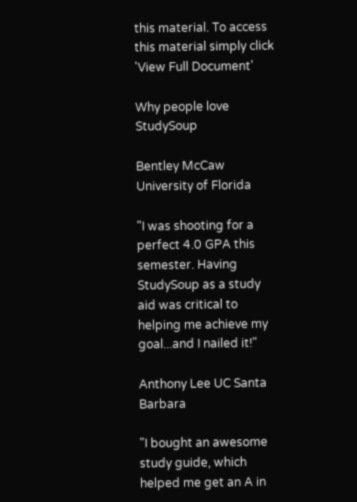this material. To access this material simply click 'View Full Document'

Why people love StudySoup

Bentley McCaw University of Florida

"I was shooting for a perfect 4.0 GPA this semester. Having StudySoup as a study aid was critical to helping me achieve my goal...and I nailed it!"

Anthony Lee UC Santa Barbara

"I bought an awesome study guide, which helped me get an A in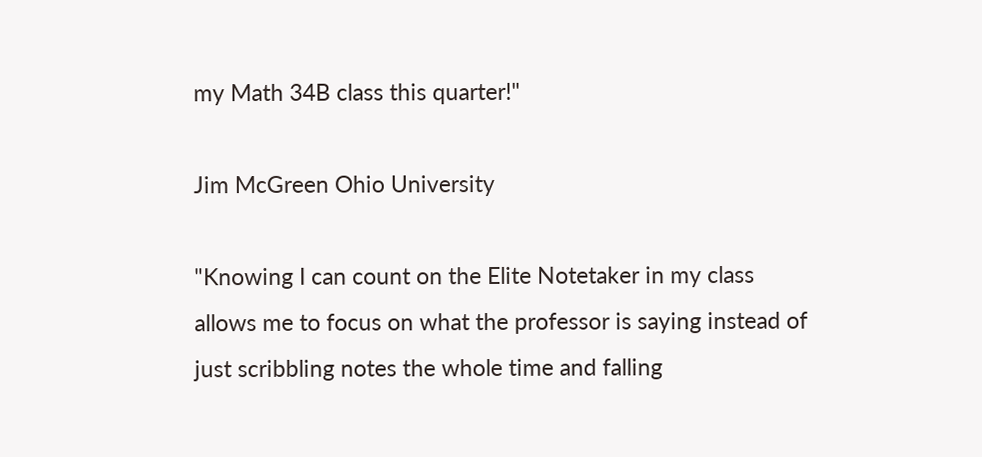my Math 34B class this quarter!"

Jim McGreen Ohio University

"Knowing I can count on the Elite Notetaker in my class allows me to focus on what the professor is saying instead of just scribbling notes the whole time and falling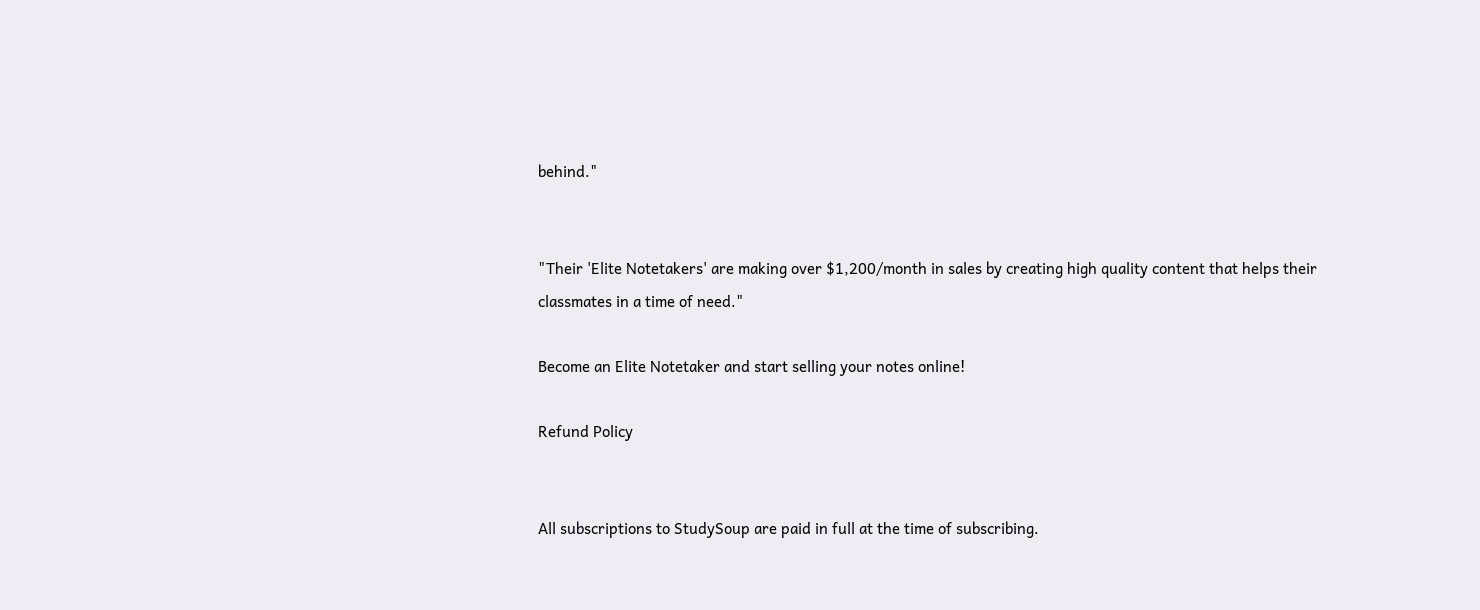behind."


"Their 'Elite Notetakers' are making over $1,200/month in sales by creating high quality content that helps their classmates in a time of need."

Become an Elite Notetaker and start selling your notes online!

Refund Policy


All subscriptions to StudySoup are paid in full at the time of subscribing.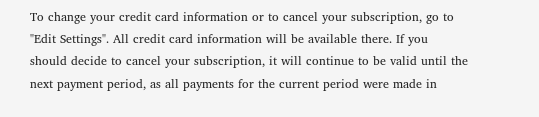To change your credit card information or to cancel your subscription, go to "Edit Settings". All credit card information will be available there. If you should decide to cancel your subscription, it will continue to be valid until the next payment period, as all payments for the current period were made in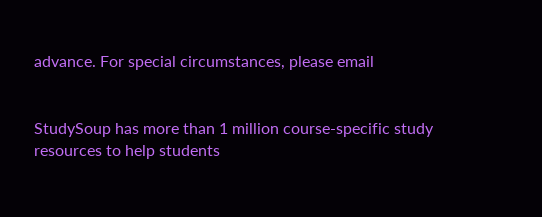advance. For special circumstances, please email


StudySoup has more than 1 million course-specific study resources to help students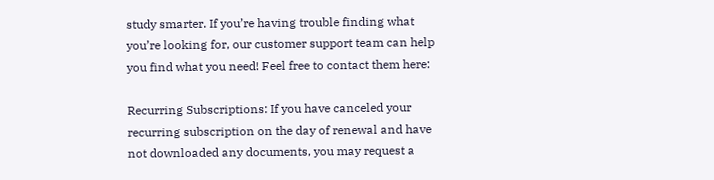study smarter. If you’re having trouble finding what you’re looking for, our customer support team can help you find what you need! Feel free to contact them here:

Recurring Subscriptions: If you have canceled your recurring subscription on the day of renewal and have not downloaded any documents, you may request a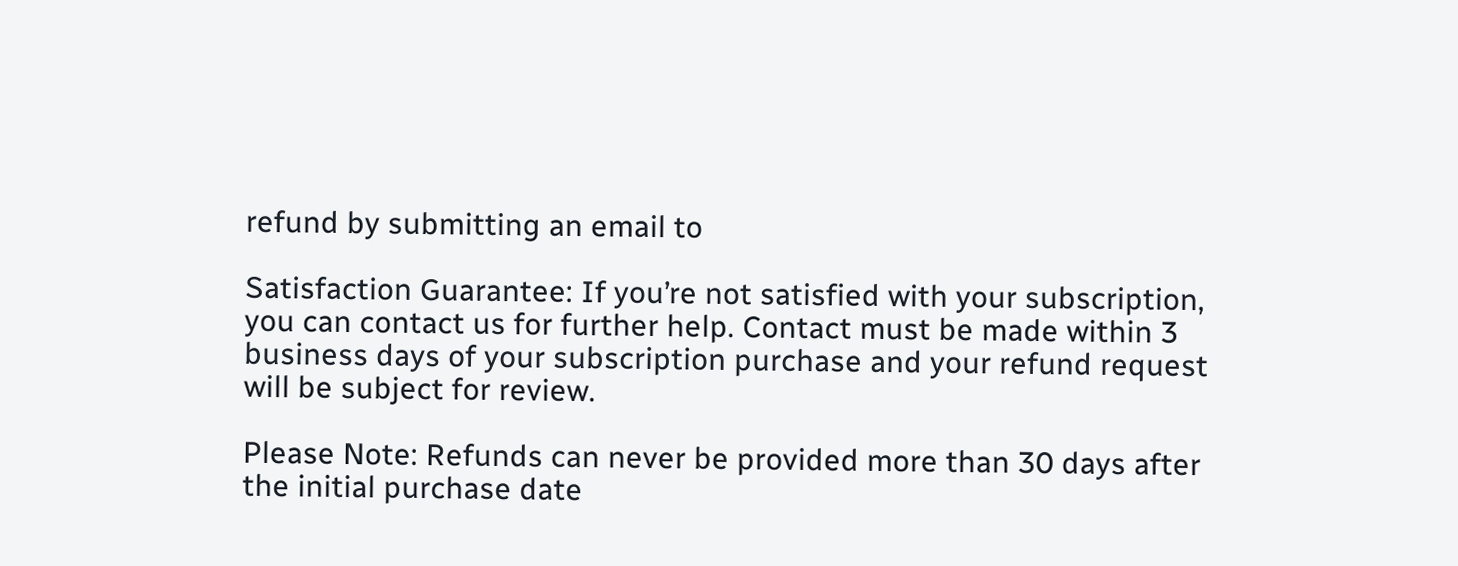refund by submitting an email to

Satisfaction Guarantee: If you’re not satisfied with your subscription, you can contact us for further help. Contact must be made within 3 business days of your subscription purchase and your refund request will be subject for review.

Please Note: Refunds can never be provided more than 30 days after the initial purchase date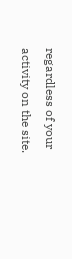regardless of your activity on the site.